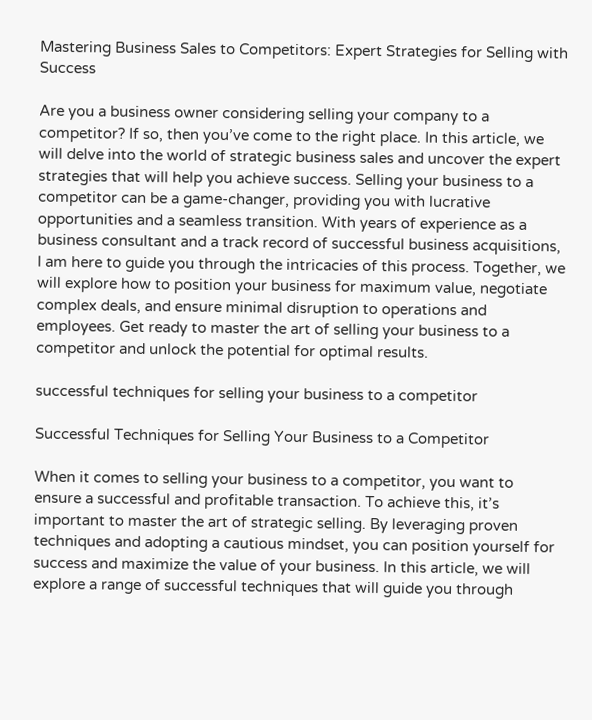Mastering Business Sales to Competitors: Expert Strategies for Selling with Success

Are you a business owner considering selling your company to a competitor? If so, then you’ve come to the right place. In this article, we will delve into the world of strategic business sales and uncover the expert strategies that will help you achieve success. Selling your business to a competitor can be a game-changer, providing you with lucrative opportunities and a seamless transition. With years of experience as a business consultant and a track record of successful business acquisitions, I am here to guide you through the intricacies of this process. Together, we will explore how to position your business for maximum value, negotiate complex deals, and ensure minimal disruption to operations and employees. Get ready to master the art of selling your business to a competitor and unlock the potential for optimal results.

successful techniques for selling your business to a competitor

Successful Techniques for Selling Your Business to a Competitor

When it comes to selling your business to a competitor, you want to ensure a successful and profitable transaction. To achieve this, it’s important to master the art of strategic selling. By leveraging proven techniques and adopting a cautious mindset, you can position yourself for success and maximize the value of your business. In this article, we will explore a range of successful techniques that will guide you through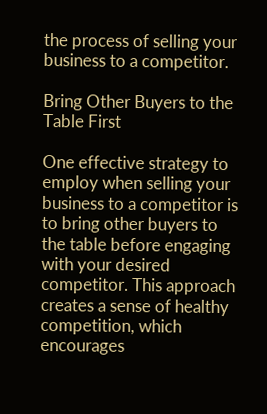the process of selling your business to a competitor.

Bring Other Buyers to the Table First

One effective strategy to employ when selling your business to a competitor is to bring other buyers to the table before engaging with your desired competitor. This approach creates a sense of healthy competition, which encourages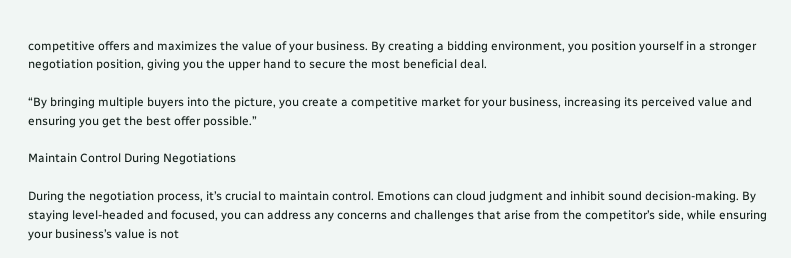competitive offers and maximizes the value of your business. By creating a bidding environment, you position yourself in a stronger negotiation position, giving you the upper hand to secure the most beneficial deal.

“By bringing multiple buyers into the picture, you create a competitive market for your business, increasing its perceived value and ensuring you get the best offer possible.”

Maintain Control During Negotiations

During the negotiation process, it’s crucial to maintain control. Emotions can cloud judgment and inhibit sound decision-making. By staying level-headed and focused, you can address any concerns and challenges that arise from the competitor’s side, while ensuring your business’s value is not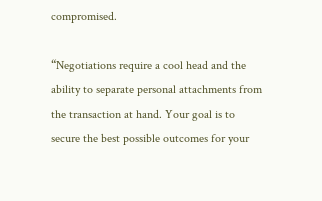compromised.

“Negotiations require a cool head and the ability to separate personal attachments from the transaction at hand. Your goal is to secure the best possible outcomes for your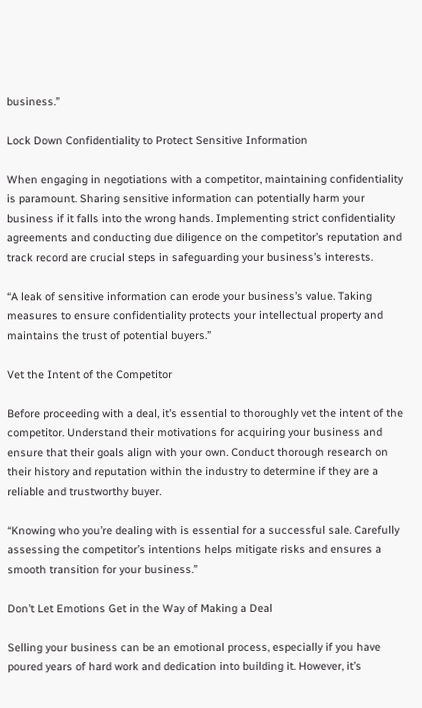business.”

Lock Down Confidentiality to Protect Sensitive Information

When engaging in negotiations with a competitor, maintaining confidentiality is paramount. Sharing sensitive information can potentially harm your business if it falls into the wrong hands. Implementing strict confidentiality agreements and conducting due diligence on the competitor’s reputation and track record are crucial steps in safeguarding your business’s interests.

“A leak of sensitive information can erode your business’s value. Taking measures to ensure confidentiality protects your intellectual property and maintains the trust of potential buyers.”

Vet the Intent of the Competitor

Before proceeding with a deal, it’s essential to thoroughly vet the intent of the competitor. Understand their motivations for acquiring your business and ensure that their goals align with your own. Conduct thorough research on their history and reputation within the industry to determine if they are a reliable and trustworthy buyer.

“Knowing who you’re dealing with is essential for a successful sale. Carefully assessing the competitor’s intentions helps mitigate risks and ensures a smooth transition for your business.”

Don’t Let Emotions Get in the Way of Making a Deal

Selling your business can be an emotional process, especially if you have poured years of hard work and dedication into building it. However, it’s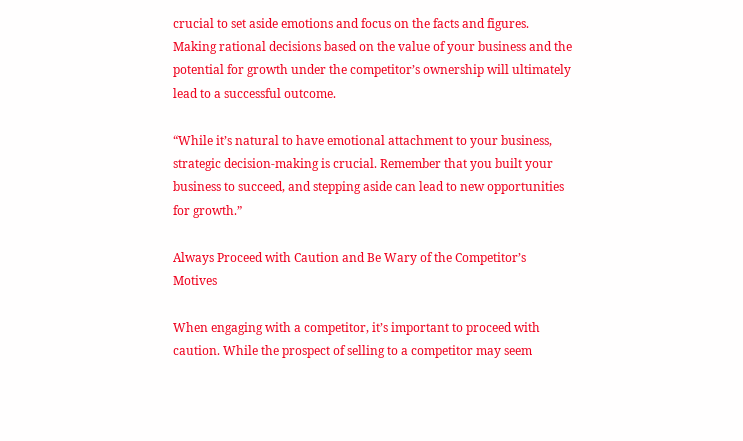crucial to set aside emotions and focus on the facts and figures. Making rational decisions based on the value of your business and the potential for growth under the competitor’s ownership will ultimately lead to a successful outcome.

“While it’s natural to have emotional attachment to your business, strategic decision-making is crucial. Remember that you built your business to succeed, and stepping aside can lead to new opportunities for growth.”

Always Proceed with Caution and Be Wary of the Competitor’s Motives

When engaging with a competitor, it’s important to proceed with caution. While the prospect of selling to a competitor may seem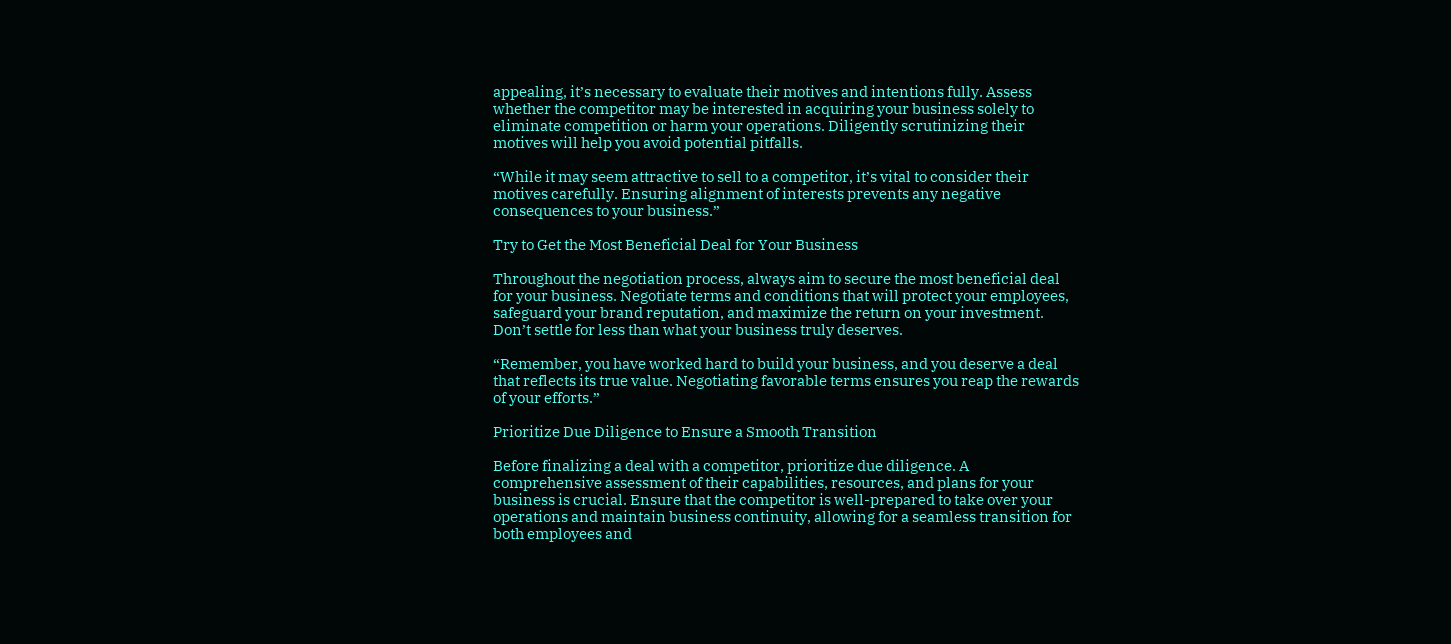appealing, it’s necessary to evaluate their motives and intentions fully. Assess whether the competitor may be interested in acquiring your business solely to eliminate competition or harm your operations. Diligently scrutinizing their motives will help you avoid potential pitfalls.

“While it may seem attractive to sell to a competitor, it’s vital to consider their motives carefully. Ensuring alignment of interests prevents any negative consequences to your business.”

Try to Get the Most Beneficial Deal for Your Business

Throughout the negotiation process, always aim to secure the most beneficial deal for your business. Negotiate terms and conditions that will protect your employees, safeguard your brand reputation, and maximize the return on your investment. Don’t settle for less than what your business truly deserves.

“Remember, you have worked hard to build your business, and you deserve a deal that reflects its true value. Negotiating favorable terms ensures you reap the rewards of your efforts.”

Prioritize Due Diligence to Ensure a Smooth Transition

Before finalizing a deal with a competitor, prioritize due diligence. A comprehensive assessment of their capabilities, resources, and plans for your business is crucial. Ensure that the competitor is well-prepared to take over your operations and maintain business continuity, allowing for a seamless transition for both employees and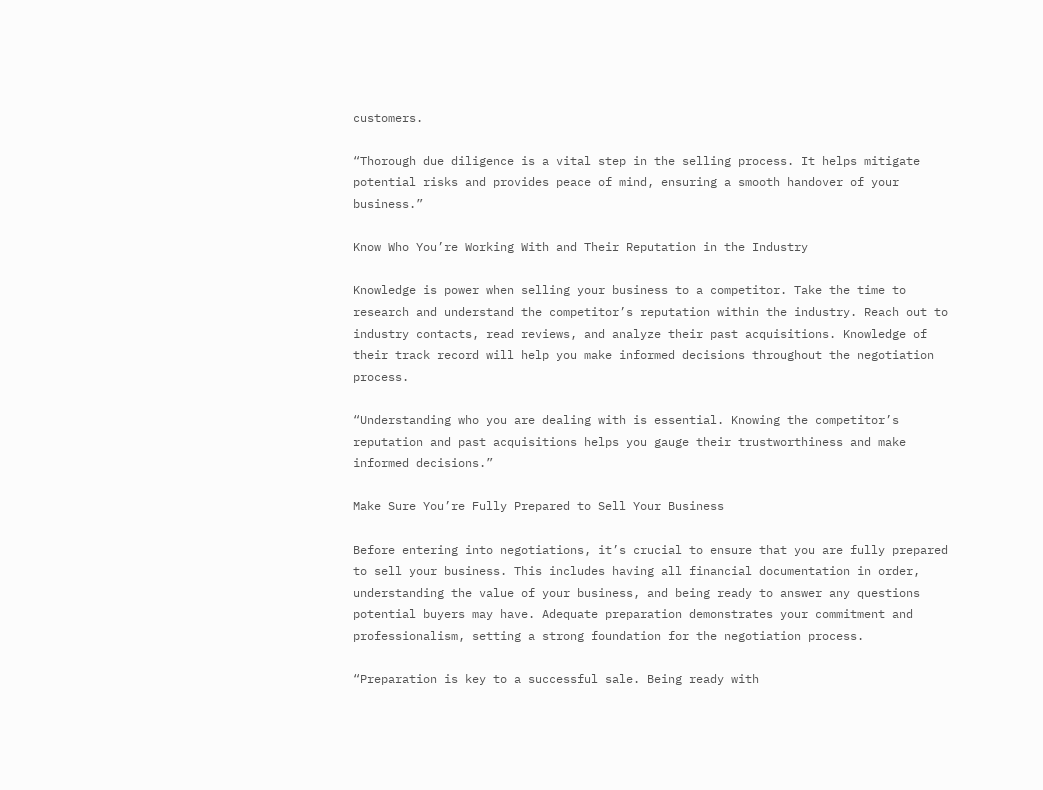customers.

“Thorough due diligence is a vital step in the selling process. It helps mitigate potential risks and provides peace of mind, ensuring a smooth handover of your business.”

Know Who You’re Working With and Their Reputation in the Industry

Knowledge is power when selling your business to a competitor. Take the time to research and understand the competitor’s reputation within the industry. Reach out to industry contacts, read reviews, and analyze their past acquisitions. Knowledge of their track record will help you make informed decisions throughout the negotiation process.

“Understanding who you are dealing with is essential. Knowing the competitor’s reputation and past acquisitions helps you gauge their trustworthiness and make informed decisions.”

Make Sure You’re Fully Prepared to Sell Your Business

Before entering into negotiations, it’s crucial to ensure that you are fully prepared to sell your business. This includes having all financial documentation in order, understanding the value of your business, and being ready to answer any questions potential buyers may have. Adequate preparation demonstrates your commitment and professionalism, setting a strong foundation for the negotiation process.

“Preparation is key to a successful sale. Being ready with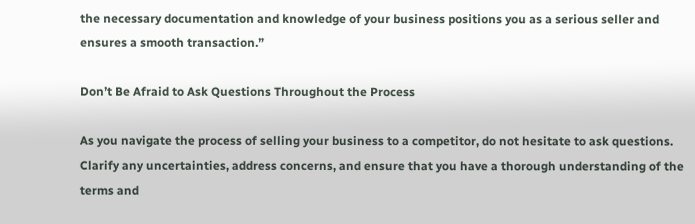the necessary documentation and knowledge of your business positions you as a serious seller and ensures a smooth transaction.”

Don’t Be Afraid to Ask Questions Throughout the Process

As you navigate the process of selling your business to a competitor, do not hesitate to ask questions. Clarify any uncertainties, address concerns, and ensure that you have a thorough understanding of the terms and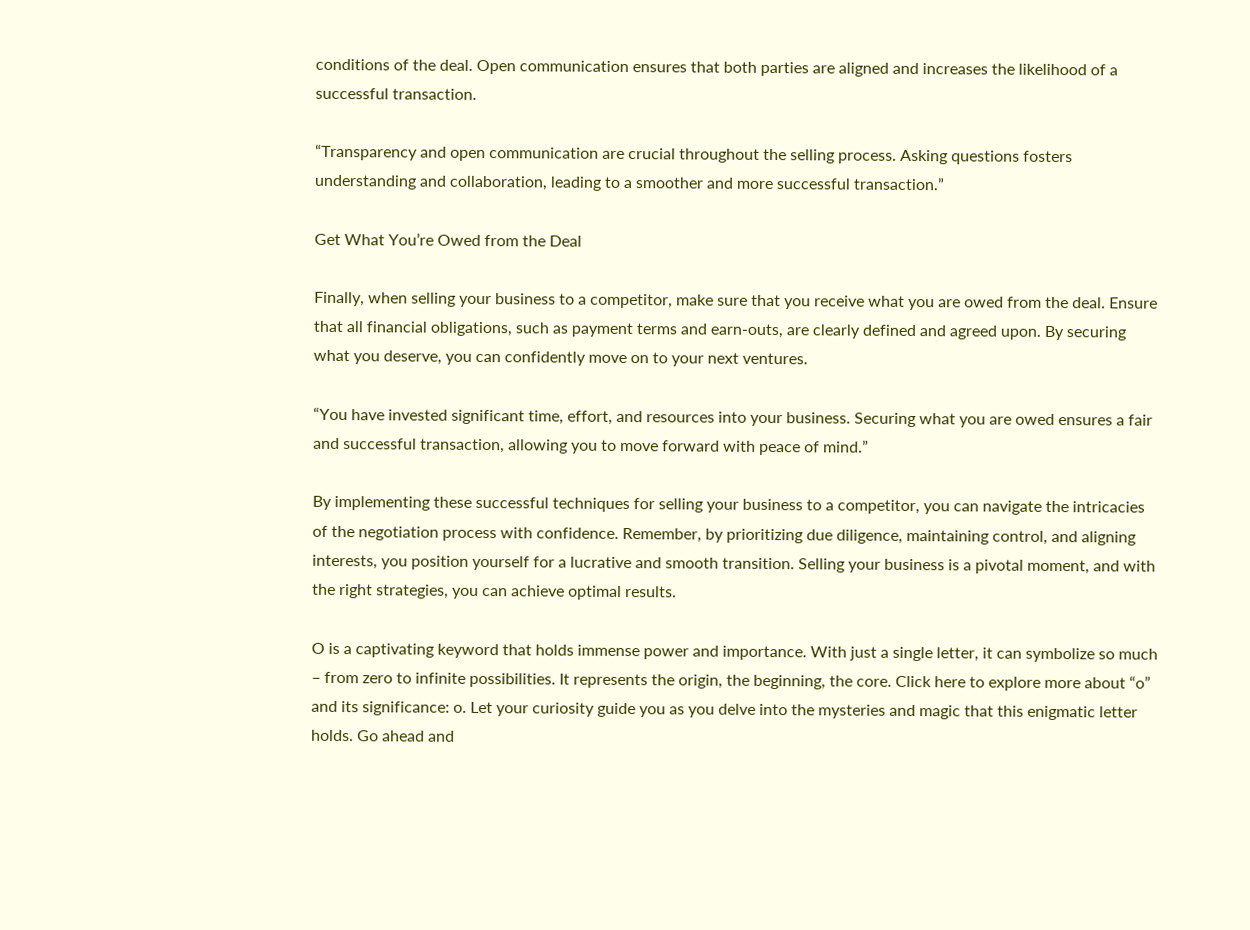conditions of the deal. Open communication ensures that both parties are aligned and increases the likelihood of a successful transaction.

“Transparency and open communication are crucial throughout the selling process. Asking questions fosters understanding and collaboration, leading to a smoother and more successful transaction.”

Get What You’re Owed from the Deal

Finally, when selling your business to a competitor, make sure that you receive what you are owed from the deal. Ensure that all financial obligations, such as payment terms and earn-outs, are clearly defined and agreed upon. By securing what you deserve, you can confidently move on to your next ventures.

“You have invested significant time, effort, and resources into your business. Securing what you are owed ensures a fair and successful transaction, allowing you to move forward with peace of mind.”

By implementing these successful techniques for selling your business to a competitor, you can navigate the intricacies of the negotiation process with confidence. Remember, by prioritizing due diligence, maintaining control, and aligning interests, you position yourself for a lucrative and smooth transition. Selling your business is a pivotal moment, and with the right strategies, you can achieve optimal results.

O is a captivating keyword that holds immense power and importance. With just a single letter, it can symbolize so much – from zero to infinite possibilities. It represents the origin, the beginning, the core. Click here to explore more about “o” and its significance: o. Let your curiosity guide you as you delve into the mysteries and magic that this enigmatic letter holds. Go ahead and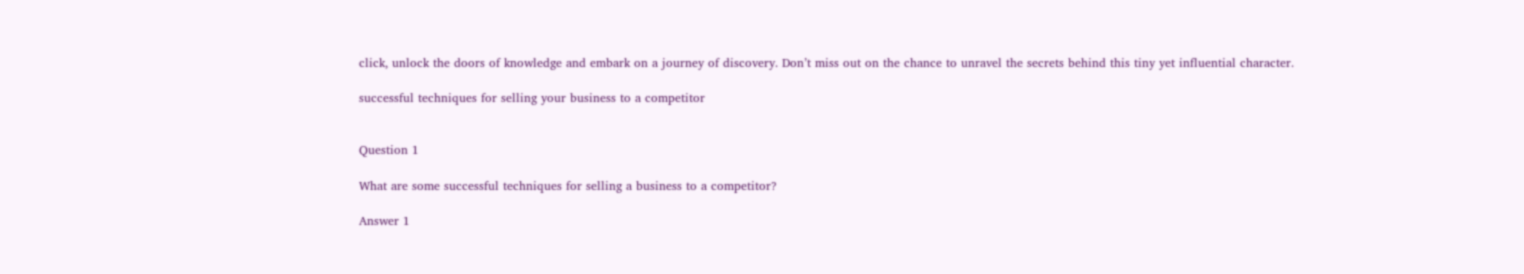click, unlock the doors of knowledge and embark on a journey of discovery. Don’t miss out on the chance to unravel the secrets behind this tiny yet influential character.

successful techniques for selling your business to a competitor


Question 1

What are some successful techniques for selling a business to a competitor?

Answer 1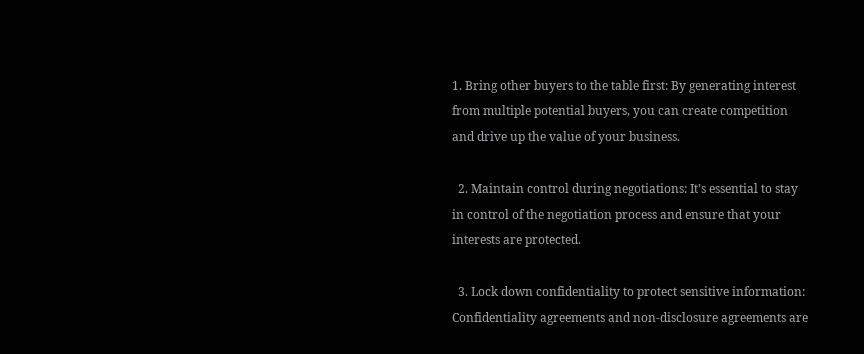1. Bring other buyers to the table first: By generating interest from multiple potential buyers, you can create competition and drive up the value of your business.

  2. Maintain control during negotiations: It’s essential to stay in control of the negotiation process and ensure that your interests are protected.

  3. Lock down confidentiality to protect sensitive information: Confidentiality agreements and non-disclosure agreements are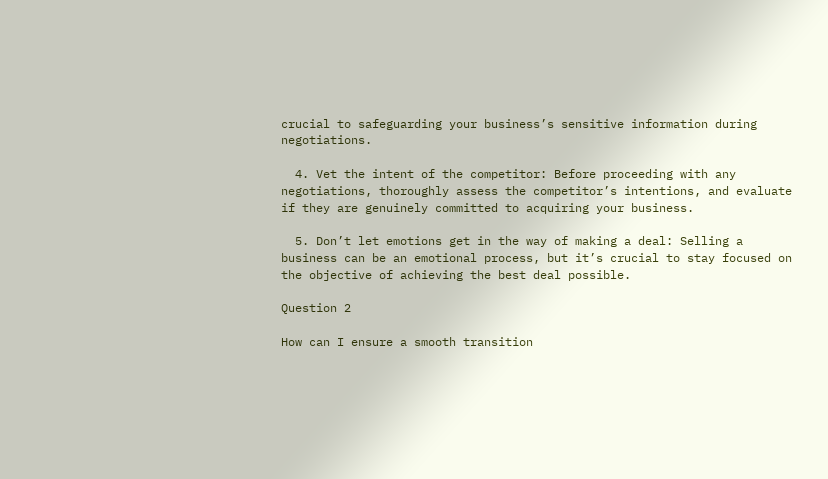crucial to safeguarding your business’s sensitive information during negotiations.

  4. Vet the intent of the competitor: Before proceeding with any negotiations, thoroughly assess the competitor’s intentions, and evaluate if they are genuinely committed to acquiring your business.

  5. Don’t let emotions get in the way of making a deal: Selling a business can be an emotional process, but it’s crucial to stay focused on the objective of achieving the best deal possible.

Question 2

How can I ensure a smooth transition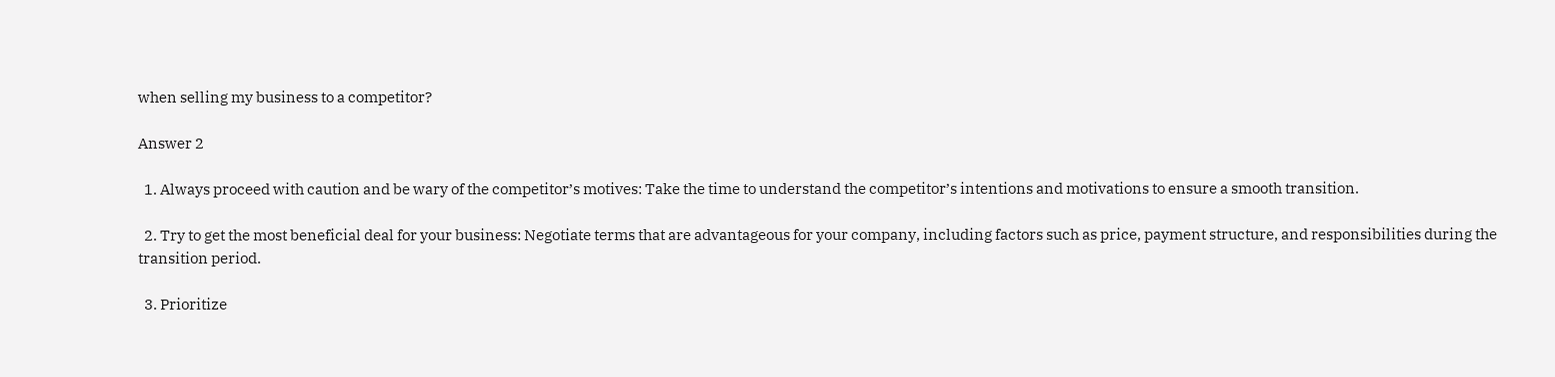when selling my business to a competitor?

Answer 2

  1. Always proceed with caution and be wary of the competitor’s motives: Take the time to understand the competitor’s intentions and motivations to ensure a smooth transition.

  2. Try to get the most beneficial deal for your business: Negotiate terms that are advantageous for your company, including factors such as price, payment structure, and responsibilities during the transition period.

  3. Prioritize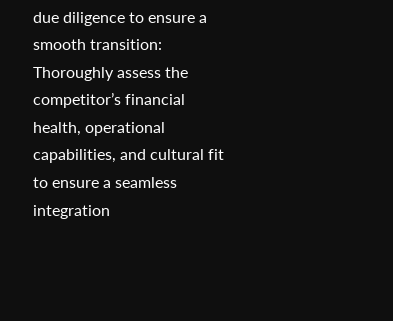due diligence to ensure a smooth transition: Thoroughly assess the competitor’s financial health, operational capabilities, and cultural fit to ensure a seamless integration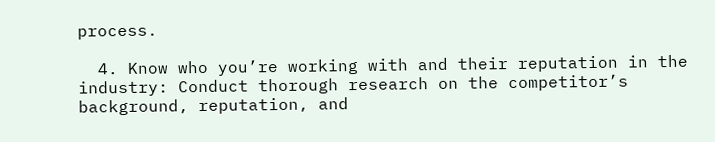process.

  4. Know who you’re working with and their reputation in the industry: Conduct thorough research on the competitor’s background, reputation, and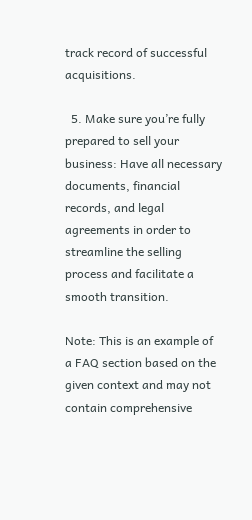track record of successful acquisitions.

  5. Make sure you’re fully prepared to sell your business: Have all necessary documents, financial records, and legal agreements in order to streamline the selling process and facilitate a smooth transition.

Note: This is an example of a FAQ section based on the given context and may not contain comprehensive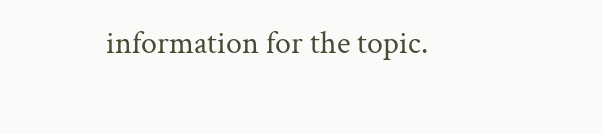information for the topic.